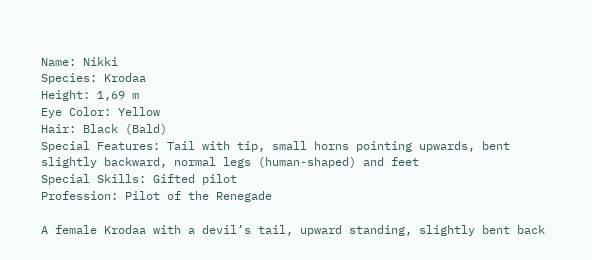Name: Nikki
Species: Krodaa
Height: 1,69 m
Eye Color: Yellow
Hair: Black (Bald)
Special Features: Tail with tip, small horns pointing upwards, bent slightly backward, normal legs (human-shaped) and feet
Special Skills: Gifted pilot
Profession: Pilot of the Renegade

A female Krodaa with a devil’s tail, upward standing, slightly bent back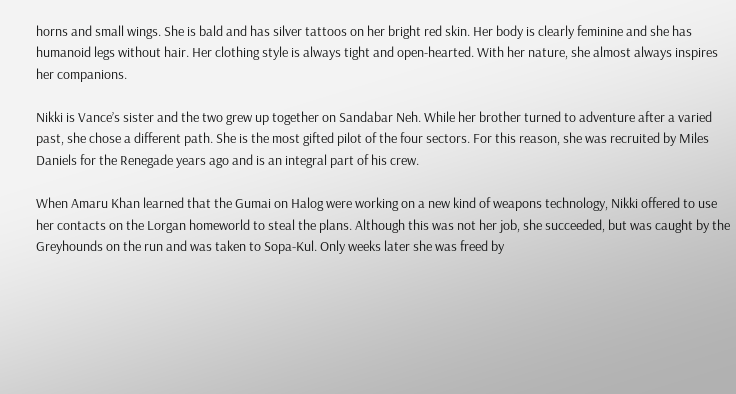horns and small wings. She is bald and has silver tattoos on her bright red skin. Her body is clearly feminine and she has humanoid legs without hair. Her clothing style is always tight and open-hearted. With her nature, she almost always inspires her companions.

Nikki is Vance’s sister and the two grew up together on Sandabar Neh. While her brother turned to adventure after a varied past, she chose a different path. She is the most gifted pilot of the four sectors. For this reason, she was recruited by Miles Daniels for the Renegade years ago and is an integral part of his crew.

When Amaru Khan learned that the Gumai on Halog were working on a new kind of weapons technology, Nikki offered to use her contacts on the Lorgan homeworld to steal the plans. Although this was not her job, she succeeded, but was caught by the Greyhounds on the run and was taken to Sopa-Kul. Only weeks later she was freed by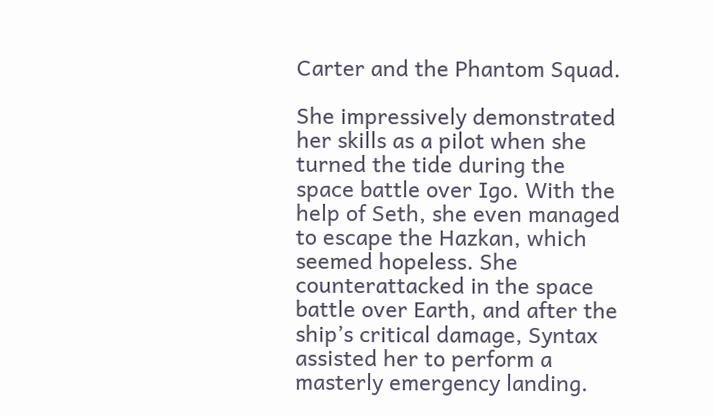Carter and the Phantom Squad.

She impressively demonstrated her skills as a pilot when she turned the tide during the space battle over Igo. With the help of Seth, she even managed to escape the Hazkan, which seemed hopeless. She counterattacked in the space battle over Earth, and after the ship’s critical damage, Syntax assisted her to perform a masterly emergency landing.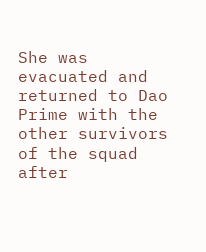She was evacuated and returned to Dao Prime with the other survivors of the squad after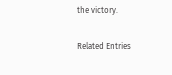the victory.

Related Entries